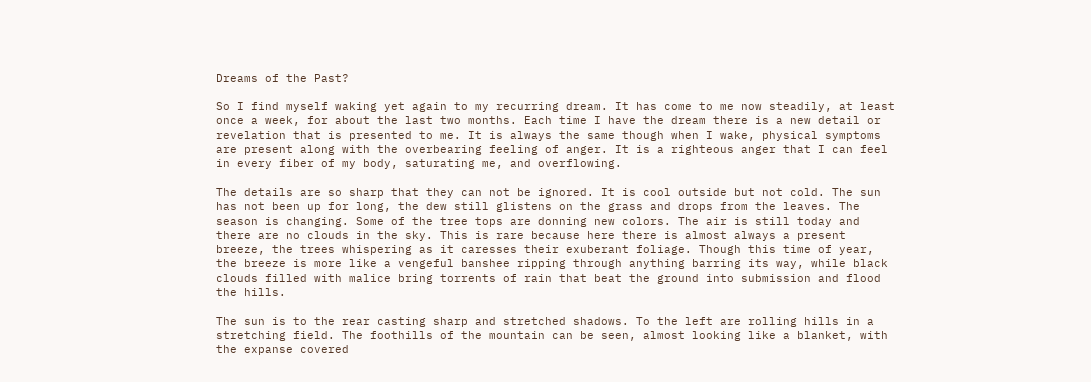Dreams of the Past?

So I find myself waking yet again to my recurring dream. It has come to me now steadily, at least once a week, for about the last two months. Each time I have the dream there is a new detail or revelation that is presented to me. It is always the same though when I wake, physical symptoms are present along with the overbearing feeling of anger. It is a righteous anger that I can feel in every fiber of my body, saturating me, and overflowing.

The details are so sharp that they can not be ignored. It is cool outside but not cold. The sun has not been up for long, the dew still glistens on the grass and drops from the leaves. The season is changing. Some of the tree tops are donning new colors. The air is still today and there are no clouds in the sky. This is rare because here there is almost always a present breeze, the trees whispering as it caresses their exuberant foliage. Though this time of year, the breeze is more like a vengeful banshee ripping through anything barring its way, while black clouds filled with malice bring torrents of rain that beat the ground into submission and flood the hills.

The sun is to the rear casting sharp and stretched shadows. To the left are rolling hills in a stretching field. The foothills of the mountain can be seen, almost looking like a blanket, with the expanse covered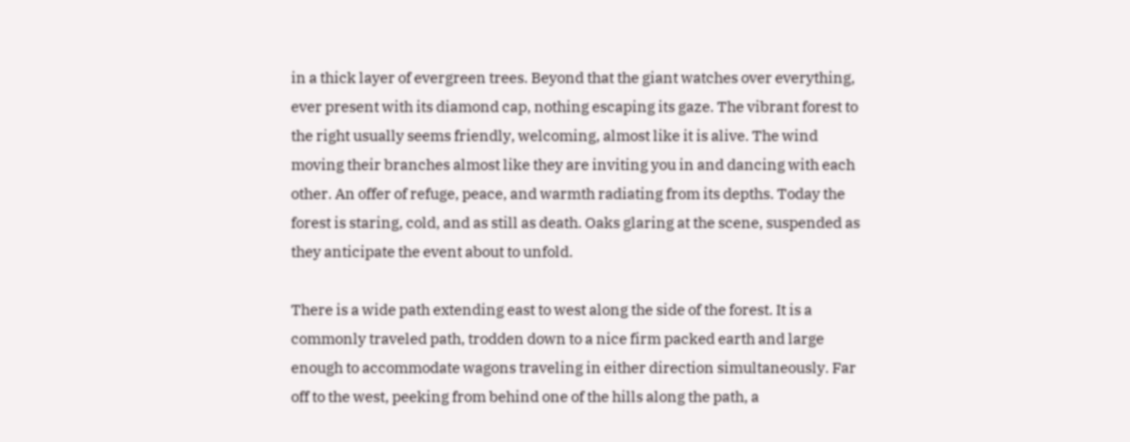in a thick layer of evergreen trees. Beyond that the giant watches over everything, ever present with its diamond cap, nothing escaping its gaze. The vibrant forest to the right usually seems friendly, welcoming, almost like it is alive. The wind moving their branches almost like they are inviting you in and dancing with each other. An offer of refuge, peace, and warmth radiating from its depths. Today the forest is staring, cold, and as still as death. Oaks glaring at the scene, suspended as they anticipate the event about to unfold.

There is a wide path extending east to west along the side of the forest. It is a commonly traveled path, trodden down to a nice firm packed earth and large enough to accommodate wagons traveling in either direction simultaneously. Far off to the west, peeking from behind one of the hills along the path, a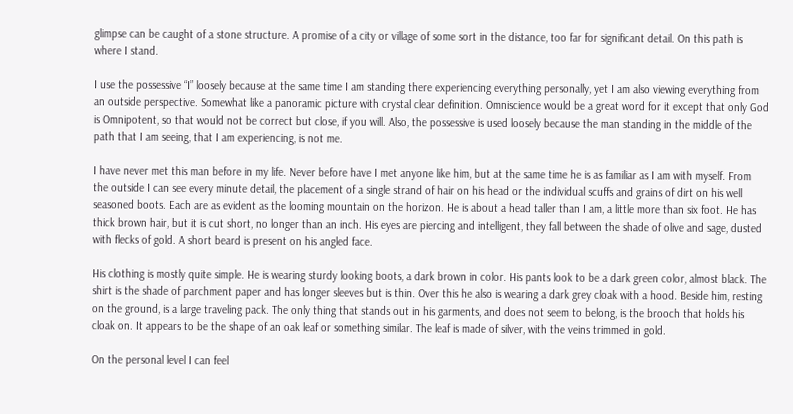glimpse can be caught of a stone structure. A promise of a city or village of some sort in the distance, too far for significant detail. On this path is where I stand.

I use the possessive “I” loosely because at the same time I am standing there experiencing everything personally, yet I am also viewing everything from an outside perspective. Somewhat like a panoramic picture with crystal clear definition. Omniscience would be a great word for it except that only God is Omnipotent, so that would not be correct but close, if you will. Also, the possessive is used loosely because the man standing in the middle of the path that I am seeing, that I am experiencing, is not me.

I have never met this man before in my life. Never before have I met anyone like him, but at the same time he is as familiar as I am with myself. From the outside I can see every minute detail, the placement of a single strand of hair on his head or the individual scuffs and grains of dirt on his well seasoned boots. Each are as evident as the looming mountain on the horizon. He is about a head taller than I am, a little more than six foot. He has thick brown hair, but it is cut short, no longer than an inch. His eyes are piercing and intelligent, they fall between the shade of olive and sage, dusted with flecks of gold. A short beard is present on his angled face.

His clothing is mostly quite simple. He is wearing sturdy looking boots, a dark brown in color. His pants look to be a dark green color, almost black. The shirt is the shade of parchment paper and has longer sleeves but is thin. Over this he also is wearing a dark grey cloak with a hood. Beside him, resting on the ground, is a large traveling pack. The only thing that stands out in his garments, and does not seem to belong, is the brooch that holds his cloak on. It appears to be the shape of an oak leaf or something similar. The leaf is made of silver, with the veins trimmed in gold.

On the personal level I can feel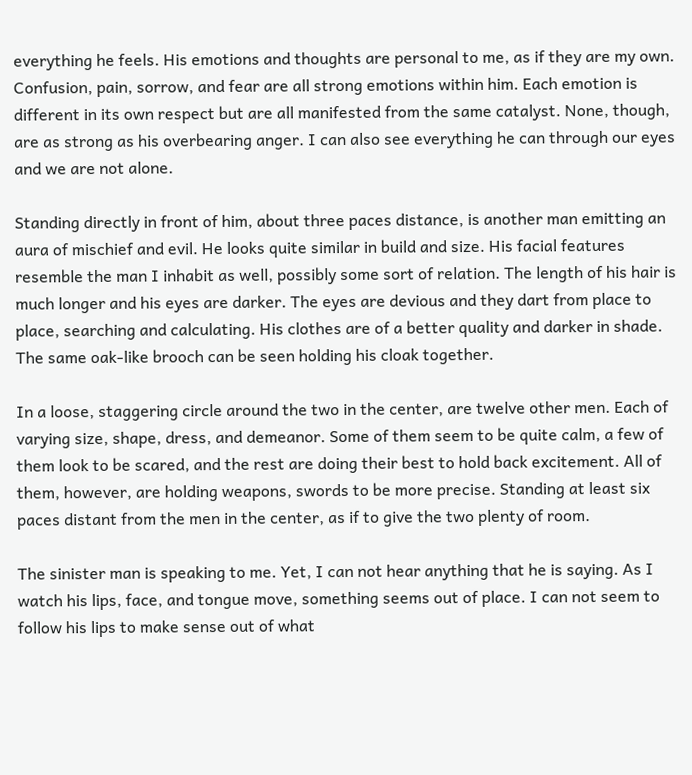everything he feels. His emotions and thoughts are personal to me, as if they are my own. Confusion, pain, sorrow, and fear are all strong emotions within him. Each emotion is different in its own respect but are all manifested from the same catalyst. None, though, are as strong as his overbearing anger. I can also see everything he can through our eyes and we are not alone.

Standing directly in front of him, about three paces distance, is another man emitting an aura of mischief and evil. He looks quite similar in build and size. His facial features resemble the man I inhabit as well, possibly some sort of relation. The length of his hair is much longer and his eyes are darker. The eyes are devious and they dart from place to place, searching and calculating. His clothes are of a better quality and darker in shade. The same oak-like brooch can be seen holding his cloak together.

In a loose, staggering circle around the two in the center, are twelve other men. Each of varying size, shape, dress, and demeanor. Some of them seem to be quite calm, a few of them look to be scared, and the rest are doing their best to hold back excitement. All of them, however, are holding weapons, swords to be more precise. Standing at least six paces distant from the men in the center, as if to give the two plenty of room.

The sinister man is speaking to me. Yet, I can not hear anything that he is saying. As I watch his lips, face, and tongue move, something seems out of place. I can not seem to follow his lips to make sense out of what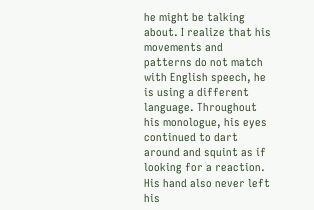he might be talking about. I realize that his movements and patterns do not match with English speech, he is using a different language. Throughout his monologue, his eyes continued to dart around and squint as if looking for a reaction. His hand also never left his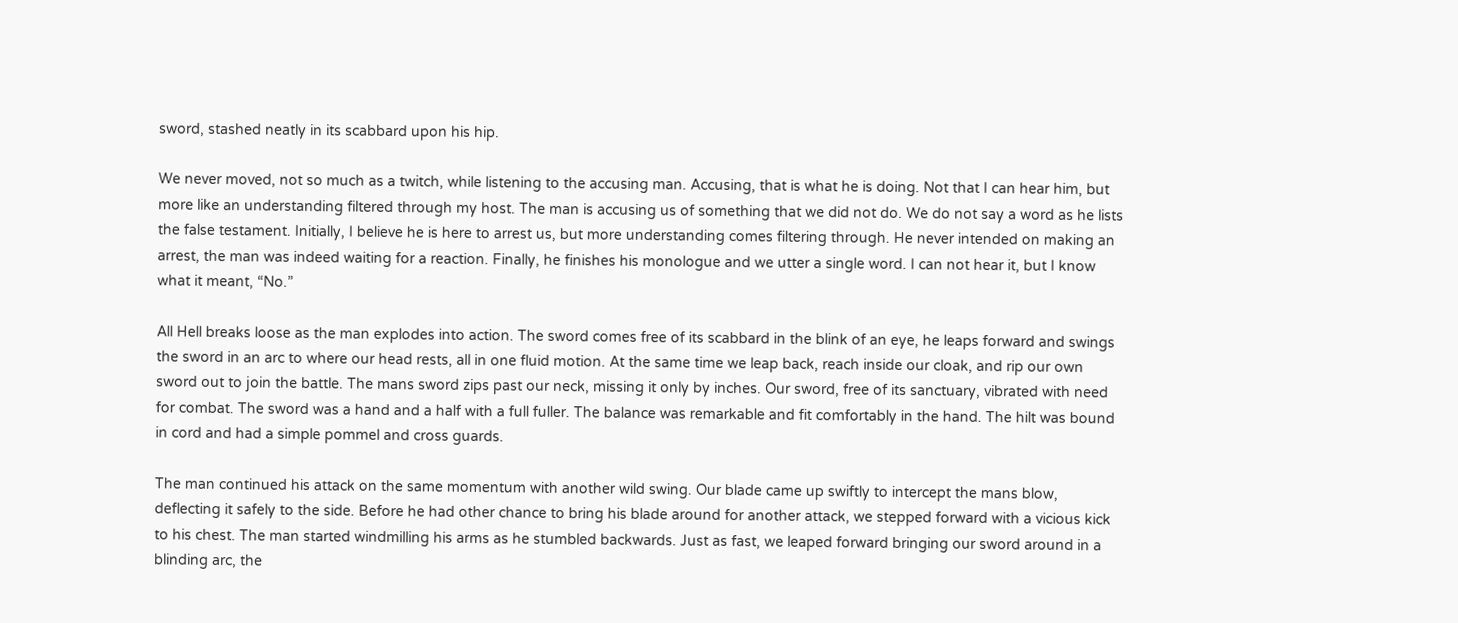sword, stashed neatly in its scabbard upon his hip.

We never moved, not so much as a twitch, while listening to the accusing man. Accusing, that is what he is doing. Not that I can hear him, but more like an understanding filtered through my host. The man is accusing us of something that we did not do. We do not say a word as he lists the false testament. Initially, I believe he is here to arrest us, but more understanding comes filtering through. He never intended on making an arrest, the man was indeed waiting for a reaction. Finally, he finishes his monologue and we utter a single word. I can not hear it, but I know what it meant, “No.”

All Hell breaks loose as the man explodes into action. The sword comes free of its scabbard in the blink of an eye, he leaps forward and swings the sword in an arc to where our head rests, all in one fluid motion. At the same time we leap back, reach inside our cloak, and rip our own sword out to join the battle. The mans sword zips past our neck, missing it only by inches. Our sword, free of its sanctuary, vibrated with need for combat. The sword was a hand and a half with a full fuller. The balance was remarkable and fit comfortably in the hand. The hilt was bound in cord and had a simple pommel and cross guards.

The man continued his attack on the same momentum with another wild swing. Our blade came up swiftly to intercept the mans blow, deflecting it safely to the side. Before he had other chance to bring his blade around for another attack, we stepped forward with a vicious kick to his chest. The man started windmilling his arms as he stumbled backwards. Just as fast, we leaped forward bringing our sword around in a blinding arc, the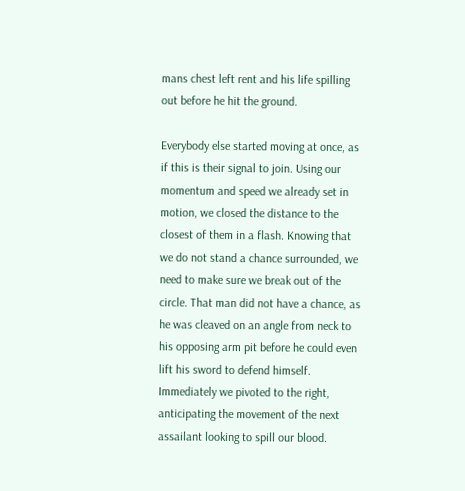mans chest left rent and his life spilling out before he hit the ground.

Everybody else started moving at once, as if this is their signal to join. Using our momentum and speed we already set in motion, we closed the distance to the closest of them in a flash. Knowing that we do not stand a chance surrounded, we need to make sure we break out of the circle. That man did not have a chance, as he was cleaved on an angle from neck to his opposing arm pit before he could even lift his sword to defend himself. Immediately we pivoted to the right, anticipating the movement of the next assailant looking to spill our blood.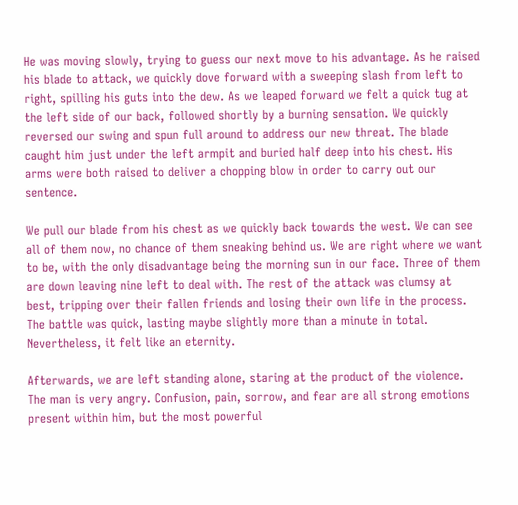He was moving slowly, trying to guess our next move to his advantage. As he raised his blade to attack, we quickly dove forward with a sweeping slash from left to right, spilling his guts into the dew. As we leaped forward we felt a quick tug at the left side of our back, followed shortly by a burning sensation. We quickly reversed our swing and spun full around to address our new threat. The blade caught him just under the left armpit and buried half deep into his chest. His arms were both raised to deliver a chopping blow in order to carry out our sentence.

We pull our blade from his chest as we quickly back towards the west. We can see all of them now, no chance of them sneaking behind us. We are right where we want to be, with the only disadvantage being the morning sun in our face. Three of them are down leaving nine left to deal with. The rest of the attack was clumsy at best, tripping over their fallen friends and losing their own life in the process. The battle was quick, lasting maybe slightly more than a minute in total. Nevertheless, it felt like an eternity.

Afterwards, we are left standing alone, staring at the product of the violence. The man is very angry. Confusion, pain, sorrow, and fear are all strong emotions present within him, but the most powerful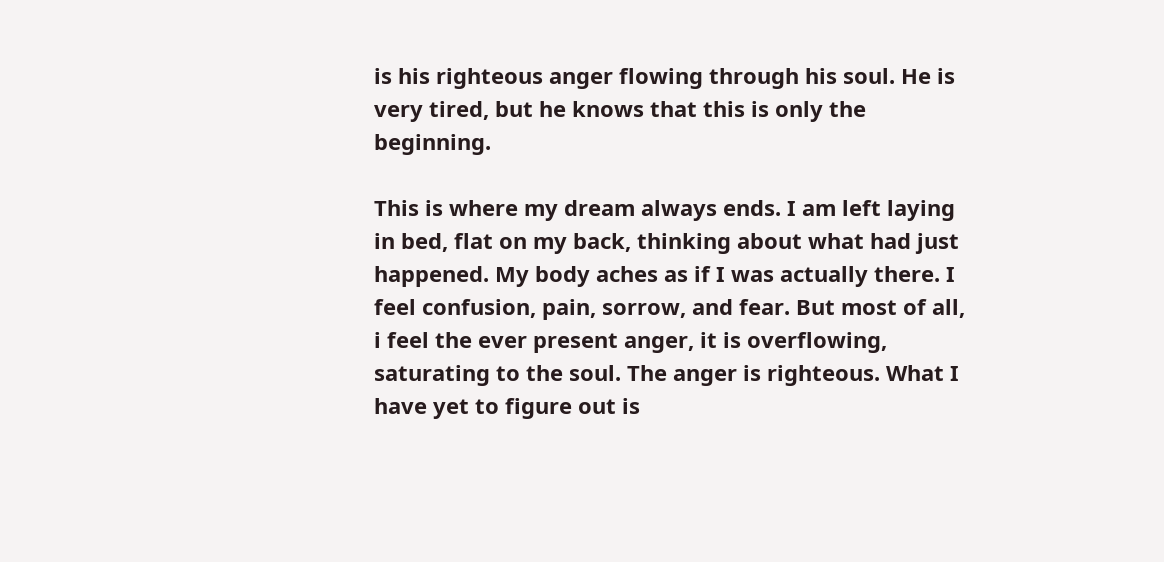is his righteous anger flowing through his soul. He is very tired, but he knows that this is only the beginning.

This is where my dream always ends. I am left laying in bed, flat on my back, thinking about what had just happened. My body aches as if I was actually there. I feel confusion, pain, sorrow, and fear. But most of all, i feel the ever present anger, it is overflowing, saturating to the soul. The anger is righteous. What I have yet to figure out is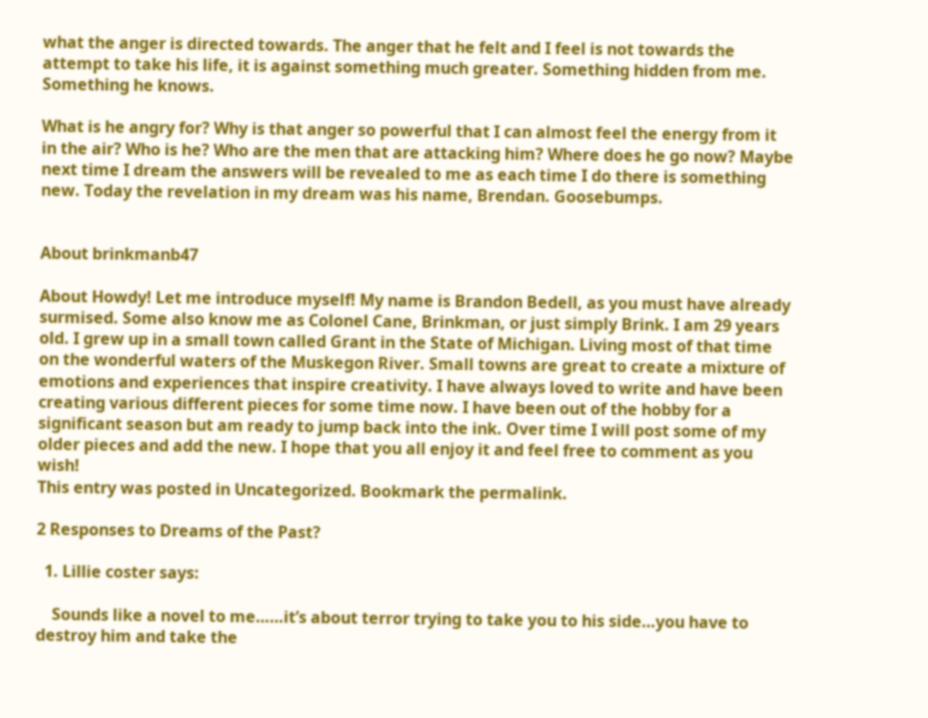what the anger is directed towards. The anger that he felt and I feel is not towards the attempt to take his life, it is against something much greater. Something hidden from me. Something he knows.

What is he angry for? Why is that anger so powerful that I can almost feel the energy from it in the air? Who is he? Who are the men that are attacking him? Where does he go now? Maybe next time I dream the answers will be revealed to me as each time I do there is something new. Today the revelation in my dream was his name, Brendan. Goosebumps.


About brinkmanb47

About Howdy! Let me introduce myself! My name is Brandon Bedell, as you must have already surmised. Some also know me as Colonel Cane, Brinkman, or just simply Brink. I am 29 years old. I grew up in a small town called Grant in the State of Michigan. Living most of that time on the wonderful waters of the Muskegon River. Small towns are great to create a mixture of emotions and experiences that inspire creativity. I have always loved to write and have been creating various different pieces for some time now. I have been out of the hobby for a significant season but am ready to jump back into the ink. Over time I will post some of my older pieces and add the new. I hope that you all enjoy it and feel free to comment as you wish!
This entry was posted in Uncategorized. Bookmark the permalink.

2 Responses to Dreams of the Past?

  1. Lillie coster says:

    Sounds like a novel to me……it’s about terror trying to take you to his side…you have to destroy him and take the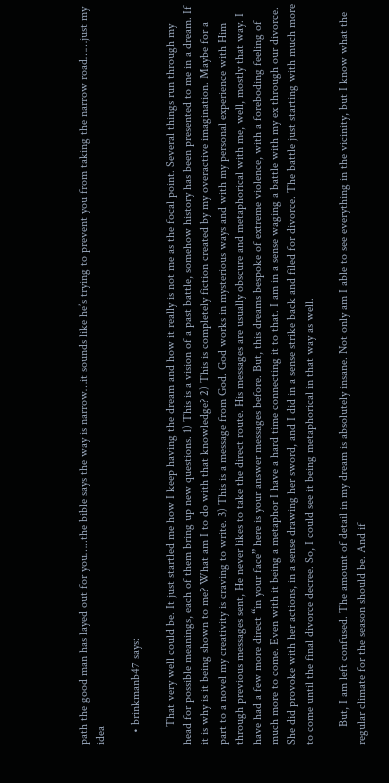path the good man has layed out for you…..the bible says the way is narrow…it sounds like he’s trying to prevent you from taking the narrow road……just my idea

    • brinkmanb47 says:

      That very well could be. It just startled me how I keep having the dream and how it really is not me as the focal point. Several things run through my head for possible meanings, each of them bring up new questions. 1) This is a vision of a past battle, somehow history has been presented to me in a dream. If it is why is it being shown to me? What am I to do with that knowledge? 2) This is completely fiction created by my overactive imagination. Maybe for a part to a novel my creativity is craving to write. 3) This is a message from God. God works in mysterious ways and with my personal experience with Him through previous messages sent, He never likes to take the direct route. His messages are usually obscure and metaphorical with me, well, mostly that way. I have had a few more direct “in your face” here is your answer messages before. But, this dreams bespoke of extreme violence, with a foreboding feeling of much more to come. Even with it being a metaphor I have a hard time connecting it to that. I am in a sense waging a battle with my ex through our divorce. She did provoke with her actions, in a sense drawing her sword, and I did in a sense strike back and filed for divorce. The battle just starting with much more to come until the final divorce decree. So, I could see it being metaphorical in that way as well.

      But, I am left confused. The amount of detail in my dream is absolutely insane. Not only am I able to see everything in the vicinity, but I know what the regular climate for the season should be. And if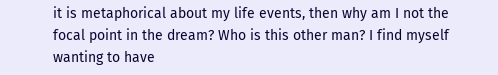it is metaphorical about my life events, then why am I not the focal point in the dream? Who is this other man? I find myself wanting to have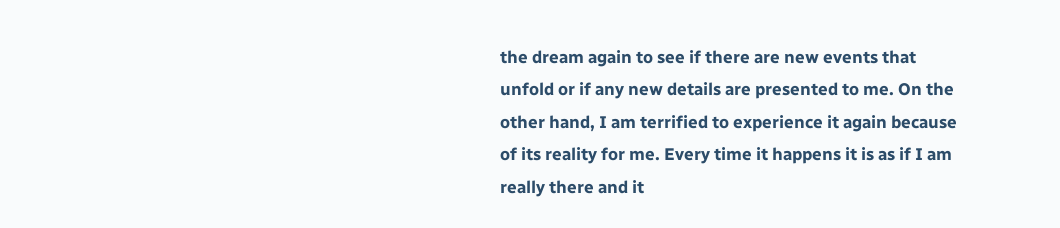the dream again to see if there are new events that unfold or if any new details are presented to me. On the other hand, I am terrified to experience it again because of its reality for me. Every time it happens it is as if I am really there and it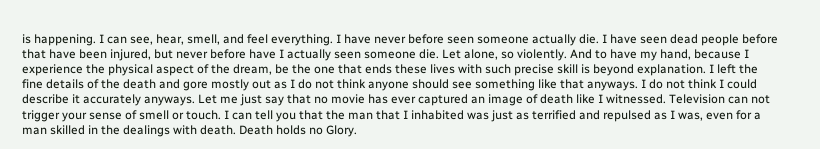is happening. I can see, hear, smell, and feel everything. I have never before seen someone actually die. I have seen dead people before that have been injured, but never before have I actually seen someone die. Let alone, so violently. And to have my hand, because I experience the physical aspect of the dream, be the one that ends these lives with such precise skill is beyond explanation. I left the fine details of the death and gore mostly out as I do not think anyone should see something like that anyways. I do not think I could describe it accurately anyways. Let me just say that no movie has ever captured an image of death like I witnessed. Television can not trigger your sense of smell or touch. I can tell you that the man that I inhabited was just as terrified and repulsed as I was, even for a man skilled in the dealings with death. Death holds no Glory.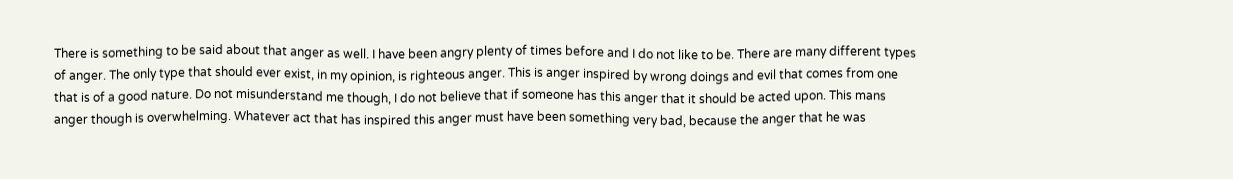There is something to be said about that anger as well. I have been angry plenty of times before and I do not like to be. There are many different types of anger. The only type that should ever exist, in my opinion, is righteous anger. This is anger inspired by wrong doings and evil that comes from one that is of a good nature. Do not misunderstand me though, I do not believe that if someone has this anger that it should be acted upon. This mans anger though is overwhelming. Whatever act that has inspired this anger must have been something very bad, because the anger that he was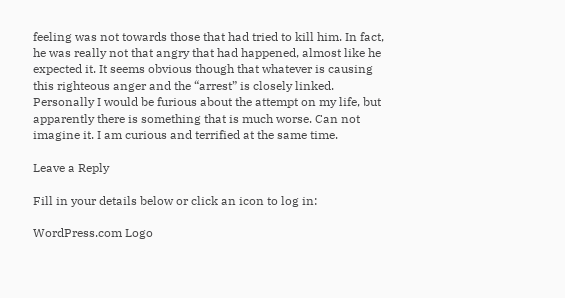feeling was not towards those that had tried to kill him. In fact, he was really not that angry that had happened, almost like he expected it. It seems obvious though that whatever is causing this righteous anger and the “arrest” is closely linked. Personally I would be furious about the attempt on my life, but apparently there is something that is much worse. Can not imagine it. I am curious and terrified at the same time.

Leave a Reply

Fill in your details below or click an icon to log in:

WordPress.com Logo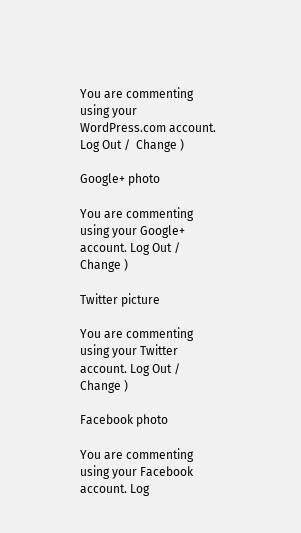You are commenting using your WordPress.com account. Log Out /  Change )

Google+ photo

You are commenting using your Google+ account. Log Out /  Change )

Twitter picture

You are commenting using your Twitter account. Log Out /  Change )

Facebook photo

You are commenting using your Facebook account. Log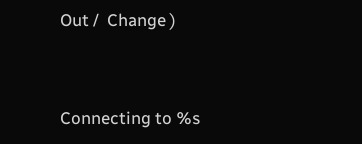Out /  Change )


Connecting to %s